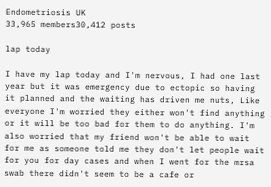Endometriosis UK
33,965 members30,412 posts

lap today

I have my lap today and I'm nervous, I had one last year but it was emergency due to ectopic so having it planned and the waiting has driven me nuts, Like everyone I'm worried they either won't find anything or it will be too bad for them to do anything. I'm also worried that my friend won't be able to wait for me as someone told me they don't let people wait for you for day cases and when I went for the mrsa swab there didn't seem to be a cafe or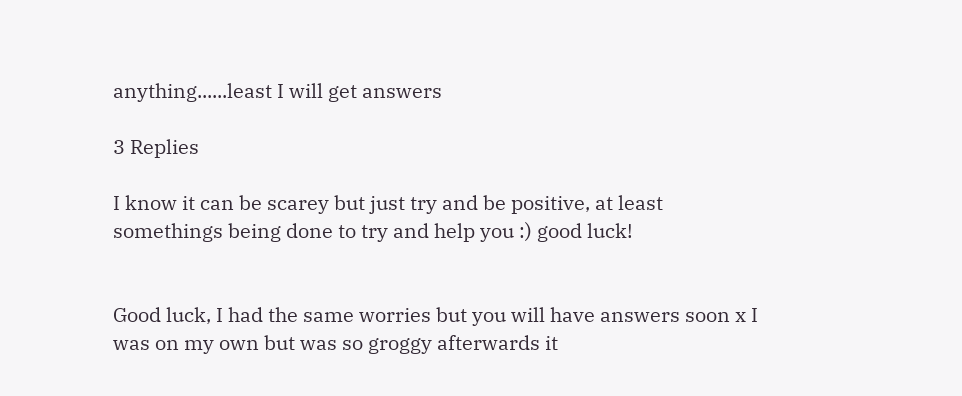anything......least I will get answers

3 Replies

I know it can be scarey but just try and be positive, at least somethings being done to try and help you :) good luck!


Good luck, I had the same worries but you will have answers soon x I was on my own but was so groggy afterwards it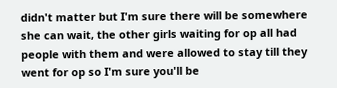didn't matter but I'm sure there will be somewhere she can wait, the other girls waiting for op all had people with them and were allowed to stay till they went for op so I'm sure you'll be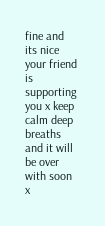fine and its nice your friend is supporting you x keep calm deep breaths and it will be over with soon x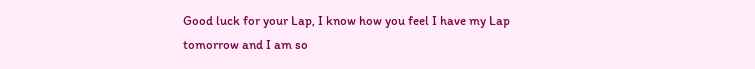Good luck for your Lap, I know how you feel I have my Lap tomorrow and I am so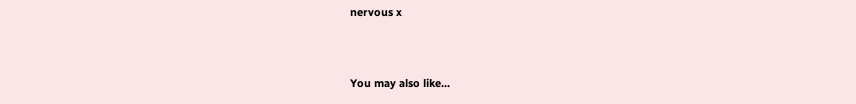nervous x


You may also like...